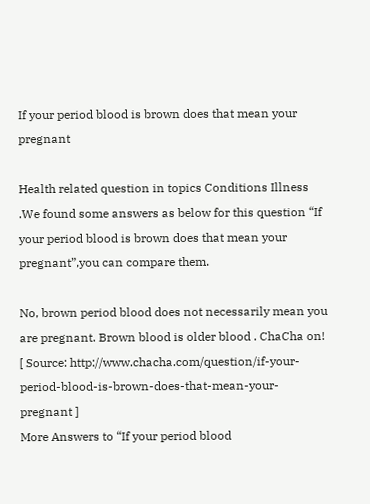If your period blood is brown does that mean your pregnant

Health related question in topics Conditions Illness .We found some answers as below for this question “If your period blood is brown does that mean your pregnant”,you can compare them.

No, brown period blood does not necessarily mean you are pregnant. Brown blood is older blood . ChaCha on! [ Source: http://www.chacha.com/question/if-your-period-blood-is-brown-does-that-mean-your-pregnant ]
More Answers to “If your period blood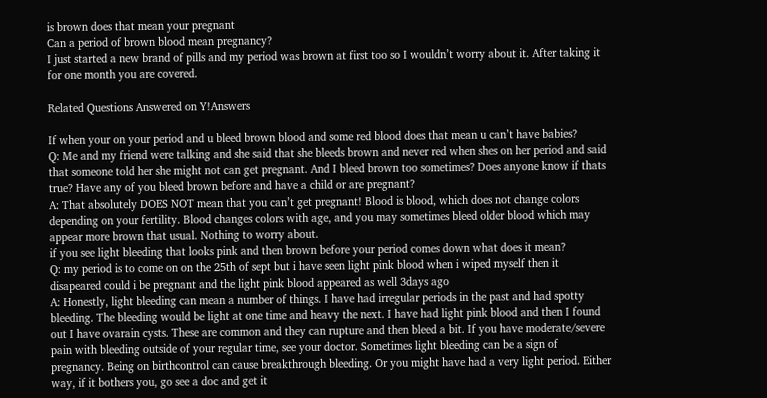is brown does that mean your pregnant
Can a period of brown blood mean pregnancy?
I just started a new brand of pills and my period was brown at first too so I wouldn’t worry about it. After taking it for one month you are covered.

Related Questions Answered on Y!Answers

If when your on your period and u bleed brown blood and some red blood does that mean u can’t have babies?
Q: Me and my friend were talking and she said that she bleeds brown and never red when shes on her period and said that someone told her she might not can get pregnant. And I bleed brown too sometimes? Does anyone know if thats true? Have any of you bleed brown before and have a child or are pregnant?
A: That absolutely DOES NOT mean that you can’t get pregnant! Blood is blood, which does not change colors depending on your fertility. Blood changes colors with age, and you may sometimes bleed older blood which may appear more brown that usual. Nothing to worry about.
if you see light bleeding that looks pink and then brown before your period comes down what does it mean?
Q: my period is to come on on the 25th of sept but i have seen light pink blood when i wiped myself then it disapeared could i be pregnant and the light pink blood appeared as well 3days ago
A: Honestly, light bleeding can mean a number of things. I have had irregular periods in the past and had spotty bleeding. The bleeding would be light at one time and heavy the next. I have had light pink blood and then I found out I have ovarain cysts. These are common and they can rupture and then bleed a bit. If you have moderate/severe pain with bleeding outside of your regular time, see your doctor. Sometimes light bleeding can be a sign of pregnancy. Being on birthcontrol can cause breakthrough bleeding. Or you might have had a very light period. Either way, if it bothers you, go see a doc and get it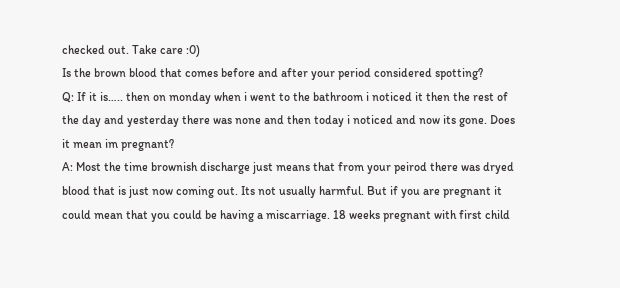checked out. Take care :0)
Is the brown blood that comes before and after your period considered spotting?
Q: If it is….. then on monday when i went to the bathroom i noticed it then the rest of the day and yesterday there was none and then today i noticed and now its gone. Does it mean im pregnant?
A: Most the time brownish discharge just means that from your peirod there was dryed blood that is just now coming out. Its not usually harmful. But if you are pregnant it could mean that you could be having a miscarriage. 18 weeks pregnant with first child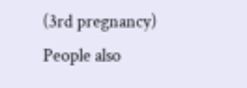(3rd pregnancy)
People also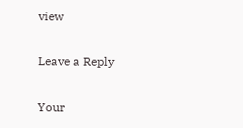view

Leave a Reply

Your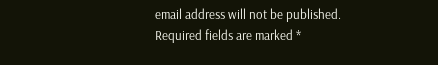email address will not be published. Required fields are marked *